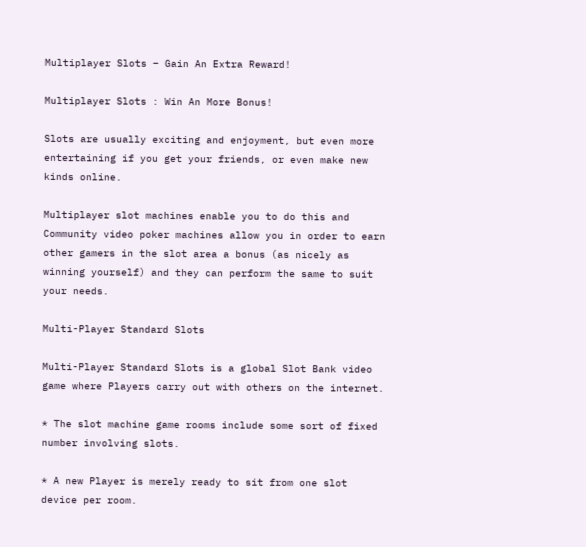Multiplayer Slots – Gain An Extra Reward!

Multiplayer Slots : Win An More Bonus!

Slots are usually exciting and enjoyment, but even more entertaining if you get your friends, or even make new kinds online.

Multiplayer slot machines enable you to do this and Community video poker machines allow you in order to earn other gamers in the slot area a bonus (as nicely as winning yourself) and they can perform the same to suit your needs.

Multi-Player Standard Slots

Multi-Player Standard Slots is a global Slot Bank video game where Players carry out with others on the internet.

* The slot machine game rooms include some sort of fixed number involving slots.

* A new Player is merely ready to sit from one slot device per room.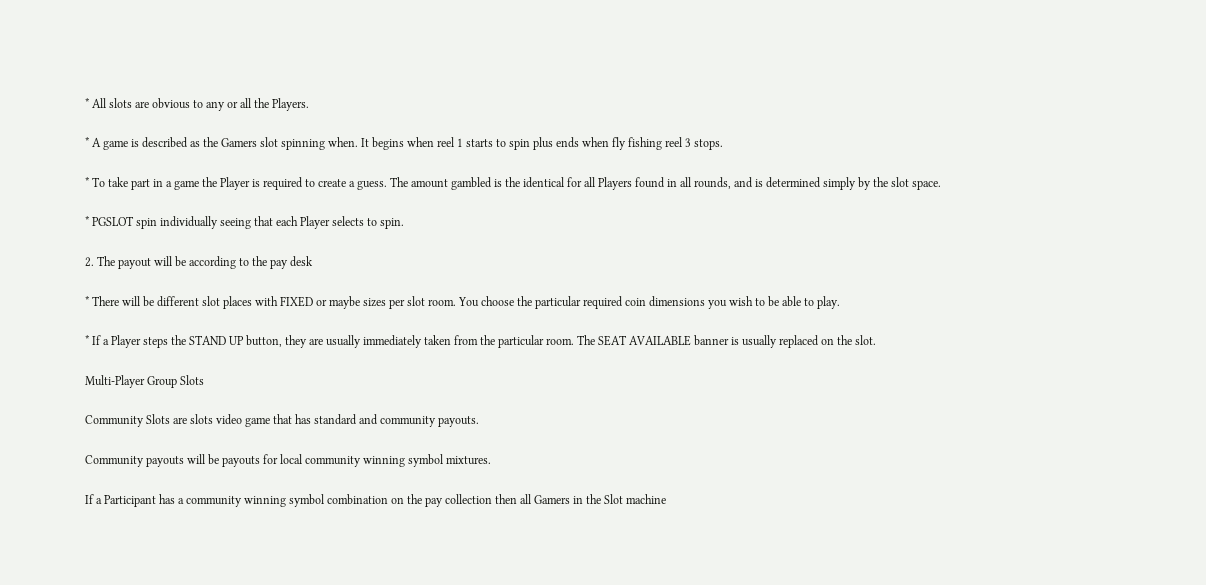* All slots are obvious to any or all the Players.

* A game is described as the Gamers slot spinning when. It begins when reel 1 starts to spin plus ends when fly fishing reel 3 stops.

* To take part in a game the Player is required to create a guess. The amount gambled is the identical for all Players found in all rounds, and is determined simply by the slot space.

* PGSLOT spin individually seeing that each Player selects to spin.

2. The payout will be according to the pay desk

* There will be different slot places with FIXED or maybe sizes per slot room. You choose the particular required coin dimensions you wish to be able to play.

* If a Player steps the STAND UP button, they are usually immediately taken from the particular room. The SEAT AVAILABLE banner is usually replaced on the slot.

Multi-Player Group Slots

Community Slots are slots video game that has standard and community payouts.

Community payouts will be payouts for local community winning symbol mixtures.

If a Participant has a community winning symbol combination on the pay collection then all Gamers in the Slot machine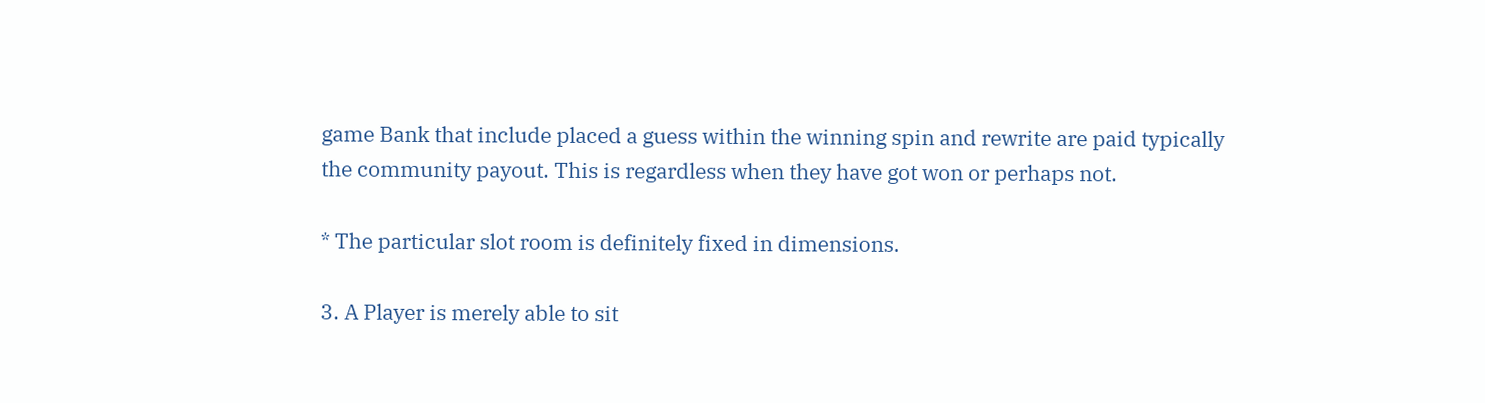game Bank that include placed a guess within the winning spin and rewrite are paid typically the community payout. This is regardless when they have got won or perhaps not.

* The particular slot room is definitely fixed in dimensions.

3. A Player is merely able to sit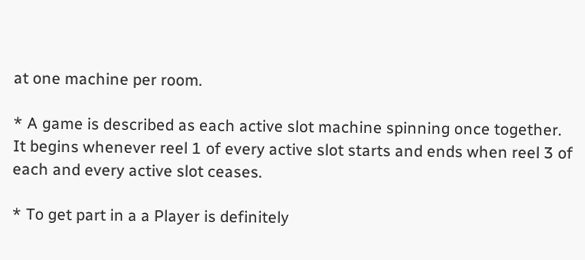at one machine per room.

* A game is described as each active slot machine spinning once together. It begins whenever reel 1 of every active slot starts and ends when reel 3 of each and every active slot ceases.

* To get part in a a Player is definitely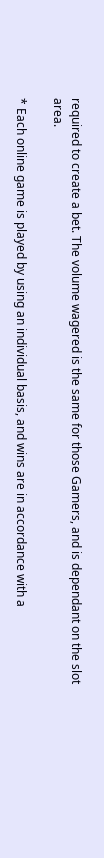required to create a bet. The volume wagered is the same for those Gamers, and is dependant on the slot area.

* Each online game is played by using an individual basis, and wins are in accordance with a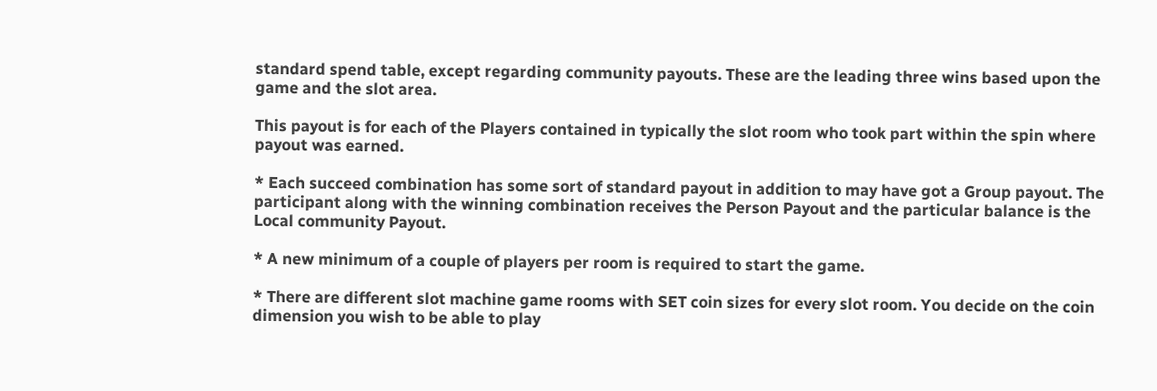standard spend table, except regarding community payouts. These are the leading three wins based upon the game and the slot area.

This payout is for each of the Players contained in typically the slot room who took part within the spin where payout was earned.

* Each succeed combination has some sort of standard payout in addition to may have got a Group payout. The participant along with the winning combination receives the Person Payout and the particular balance is the Local community Payout.

* A new minimum of a couple of players per room is required to start the game.

* There are different slot machine game rooms with SET coin sizes for every slot room. You decide on the coin dimension you wish to be able to play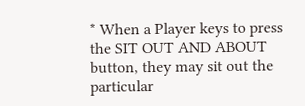* When a Player keys to press the SIT OUT AND ABOUT button, they may sit out the particular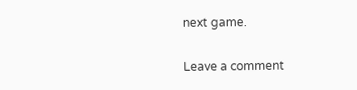next game.

Leave a comment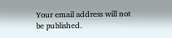Your email address will not be published.